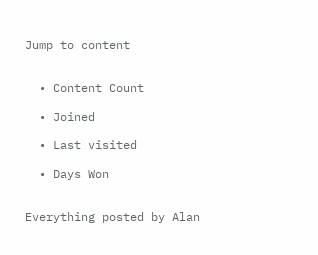Jump to content


  • Content Count

  • Joined

  • Last visited

  • Days Won


Everything posted by Alan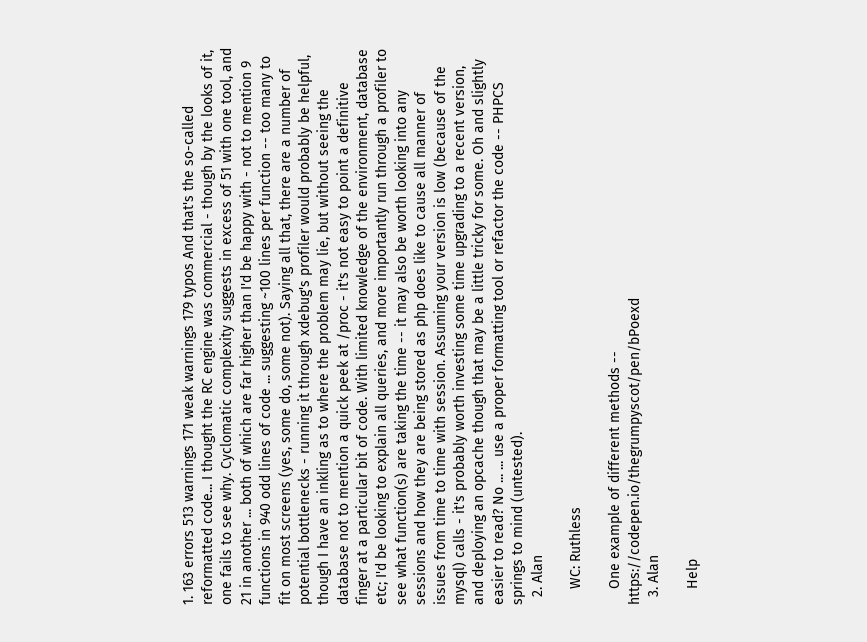1. 163 errors 513 warnings 171 weak warnings 179 typos And that's the so-called reformatted code... I thought the RC engine was commercial - though by the looks of it, one fails to see why. Cyclomatic complexity suggests in excess of 51 with one tool, and 21 in another ... both of which are far higher than I'd be happy with - not to mention 9 functions in 940 odd lines of code ... suggesting ~100 lines per function -- too many to fit on most screens (yes, some do, some not). Saying all that, there are a number of potential bottlenecks - running it through xdebug's profiler would probably be helpful, though I have an inkling as to where the problem may lie, but without seeing the database not to mention a quick peek at /proc - it's not easy to point a definitive finger at a particular bit of code. With limited knowledge of the environment, database etc; I'd be looking to explain all queries, and more importantly run through a profiler to see what function(s) are taking the time -- it may also be worth looking into any sessions and how they are being stored as php does like to cause all manner of issues from time to time with session. Assuming your version is low (because of the mysql) calls - it's probably worth investing some time upgrading to a recent version, and deploying an opcache though that may be a little tricky for some. Oh and slightly easier to read? No ... ... use a proper formatting tool or refactor the code -- PHPCS springs to mind (untested).
  2. Alan

    WC: Ruthless

    One example of different methods -- https://codepen.io/thegrumpyscot/pen/bPoexd
  3. Alan

    Help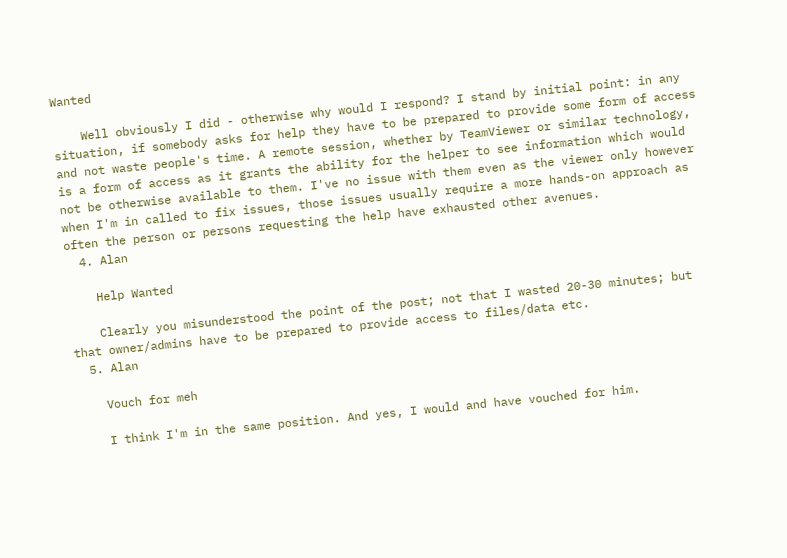Wanted

    Well obviously I did - otherwise why would I respond? I stand by initial point: in any situation, if somebody asks for help they have to be prepared to provide some form of access and not waste people's time. A remote session, whether by TeamViewer or similar technology, is a form of access as it grants the ability for the helper to see information which would not be otherwise available to them. I've no issue with them even as the viewer only however when I'm in called to fix issues, those issues usually require a more hands-on approach as often the person or persons requesting the help have exhausted other avenues.
  4. Alan

    Help Wanted

    Clearly you misunderstood the point of the post; not that I wasted 20-30 minutes; but that owner/admins have to be prepared to provide access to files/data etc.
  5. Alan

    Vouch for meh

    I think I'm in the same position. And yes, I would and have vouched for him.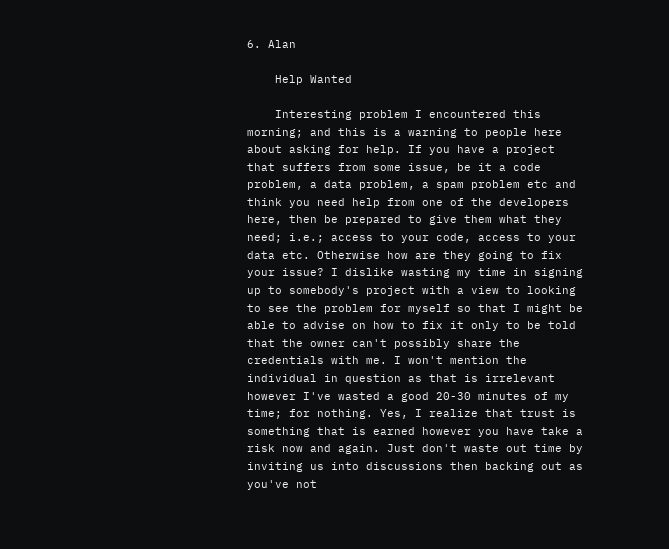6. Alan

    Help Wanted

    Interesting problem I encountered this morning; and this is a warning to people here about asking for help. If you have a project that suffers from some issue, be it a code problem, a data problem, a spam problem etc and think you need help from one of the developers here, then be prepared to give them what they need; i.e.; access to your code, access to your data etc. Otherwise how are they going to fix your issue? I dislike wasting my time in signing up to somebody's project with a view to looking to see the problem for myself so that I might be able to advise on how to fix it only to be told that the owner can't possibly share the credentials with me. I won't mention the individual in question as that is irrelevant however I've wasted a good 20-30 minutes of my time; for nothing. Yes, I realize that trust is something that is earned however you have take a risk now and again. Just don't waste out time by inviting us into discussions then backing out as you've not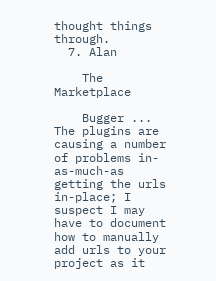thought things through.
  7. Alan

    The Marketplace

    Bugger ... The plugins are causing a number of problems in-as-much-as getting the urls in-place; I suspect I may have to document how to manually add urls to your project as it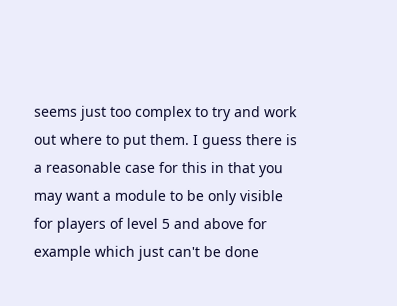seems just too complex to try and work out where to put them. I guess there is a reasonable case for this in that you may want a module to be only visible for players of level 5 and above for example which just can't be done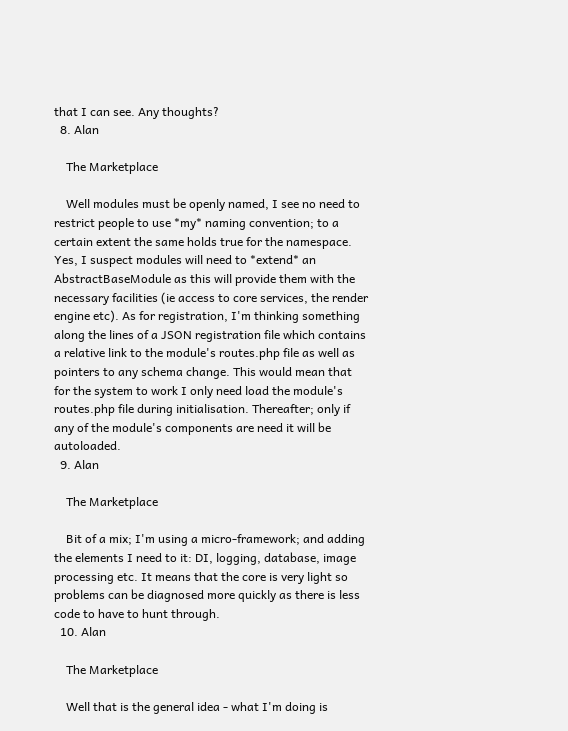that I can see. Any thoughts?
  8. Alan

    The Marketplace

    Well modules must be openly named, I see no need to restrict people to use *my* naming convention; to a certain extent the same holds true for the namespace. Yes, I suspect modules will need to *extend* an AbstractBaseModule as this will provide them with the necessary facilities (ie access to core services, the render engine etc). As for registration, I'm thinking something along the lines of a JSON registration file which contains a relative link to the module's routes.php file as well as pointers to any schema change. This would mean that for the system to work I only need load the module's routes.php file during initialisation. Thereafter; only if any of the module's components are need it will be autoloaded.
  9. Alan

    The Marketplace

    Bit of a mix; I'm using a micro-framework; and adding the elements I need to it: DI, logging, database, image processing etc. It means that the core is very light so problems can be diagnosed more quickly as there is less code to have to hunt through.
  10. Alan

    The Marketplace

    Well that is the general idea - what I'm doing is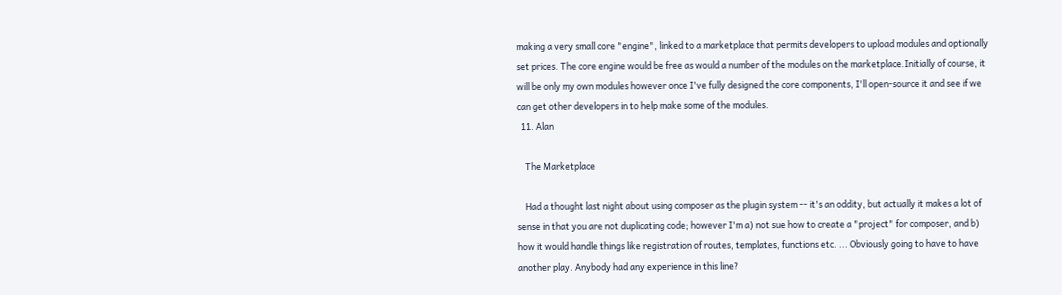making a very small core "engine", linked to a marketplace that permits developers to upload modules and optionally set prices. The core engine would be free as would a number of the modules on the marketplace.Initially of course, it will be only my own modules however once I've fully designed the core components, I'll open-source it and see if we can get other developers in to help make some of the modules.
  11. Alan

    The Marketplace

    Had a thought last night about using composer as the plugin system -- it's an oddity, but actually it makes a lot of sense in that you are not duplicating code; however I'm a) not sue how to create a "project" for composer, and b) how it would handle things like registration of routes, templates, functions etc. ... Obviously going to have to have another play. Anybody had any experience in this line?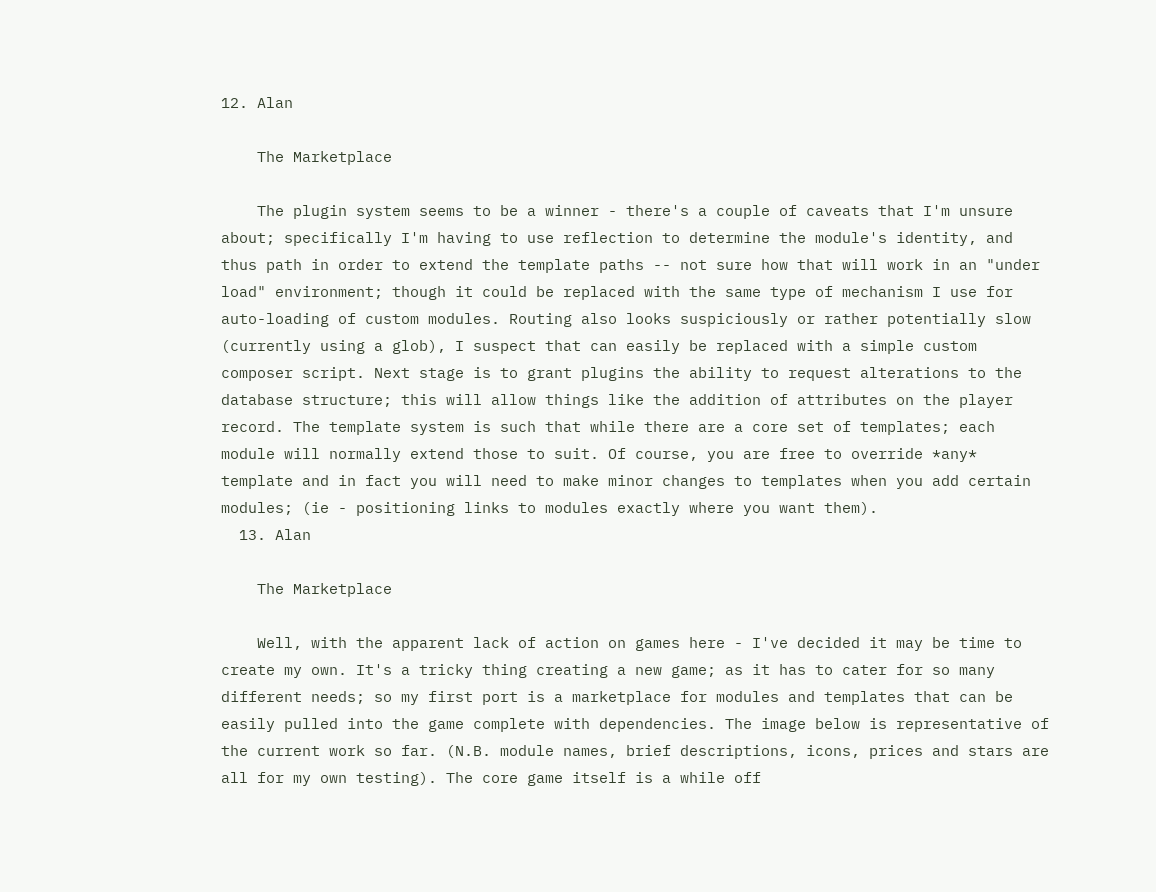12. Alan

    The Marketplace

    The plugin system seems to be a winner - there's a couple of caveats that I'm unsure about; specifically I'm having to use reflection to determine the module's identity, and thus path in order to extend the template paths -- not sure how that will work in an "under load" environment; though it could be replaced with the same type of mechanism I use for auto-loading of custom modules. Routing also looks suspiciously or rather potentially slow (currently using a glob), I suspect that can easily be replaced with a simple custom composer script. Next stage is to grant plugins the ability to request alterations to the database structure; this will allow things like the addition of attributes on the player record. The template system is such that while there are a core set of templates; each module will normally extend those to suit. Of course, you are free to override *any* template and in fact you will need to make minor changes to templates when you add certain modules; (ie - positioning links to modules exactly where you want them).
  13. Alan

    The Marketplace

    Well, with the apparent lack of action on games here - I've decided it may be time to create my own. It's a tricky thing creating a new game; as it has to cater for so many different needs; so my first port is a marketplace for modules and templates that can be easily pulled into the game complete with dependencies. The image below is representative of the current work so far. (N.B. module names, brief descriptions, icons, prices and stars are all for my own testing). The core game itself is a while off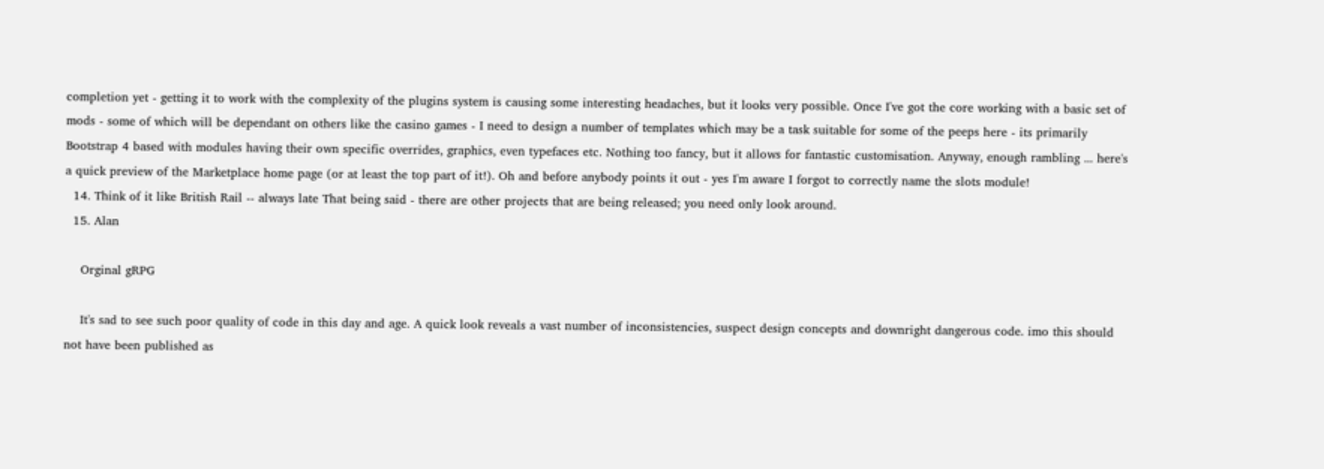completion yet - getting it to work with the complexity of the plugins system is causing some interesting headaches, but it looks very possible. Once I've got the core working with a basic set of mods - some of which will be dependant on others like the casino games - I need to design a number of templates which may be a task suitable for some of the peeps here - its primarily Bootstrap 4 based with modules having their own specific overrides, graphics, even typefaces etc. Nothing too fancy, but it allows for fantastic customisation. Anyway, enough rambling ... here's a quick preview of the Marketplace home page (or at least the top part of it!). Oh and before anybody points it out - yes I'm aware I forgot to correctly name the slots module!
  14. Think of it like British Rail -- always late That being said - there are other projects that are being released; you need only look around.
  15. Alan

    Orginal gRPG

    It's sad to see such poor quality of code in this day and age. A quick look reveals a vast number of inconsistencies, suspect design concepts and downright dangerous code. imo this should not have been published as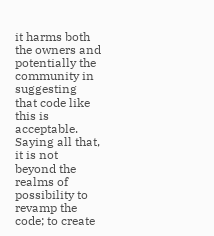it harms both the owners and potentially the community in suggesting that code like this is acceptable. Saying all that, it is not beyond the realms of possibility to revamp the code; to create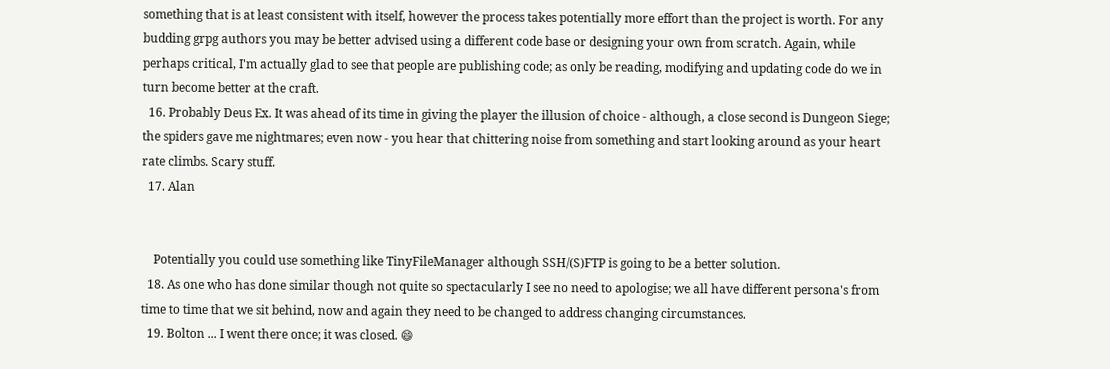something that is at least consistent with itself, however the process takes potentially more effort than the project is worth. For any budding grpg authors you may be better advised using a different code base or designing your own from scratch. Again, while perhaps critical, I'm actually glad to see that people are publishing code; as only be reading, modifying and updating code do we in turn become better at the craft.
  16. Probably Deus Ex. It was ahead of its time in giving the player the illusion of choice - although, a close second is Dungeon Siege; the spiders gave me nightmares; even now - you hear that chittering noise from something and start looking around as your heart rate climbs. Scary stuff.
  17. Alan


    Potentially you could use something like TinyFileManager although SSH/(S)FTP is going to be a better solution.
  18. As one who has done similar though not quite so spectacularly I see no need to apologise; we all have different persona's from time to time that we sit behind, now and again they need to be changed to address changing circumstances.
  19. Bolton ... I went there once; it was closed. 😄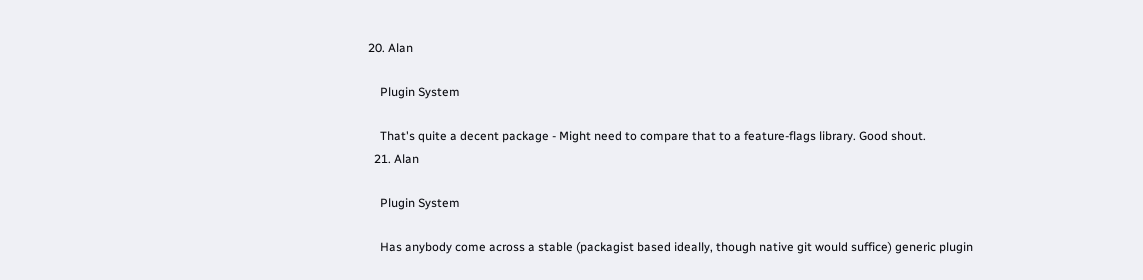20. Alan

    Plugin System

    That's quite a decent package - Might need to compare that to a feature-flags library. Good shout.
  21. Alan

    Plugin System

    Has anybody come across a stable (packagist based ideally, though native git would suffice) generic plugin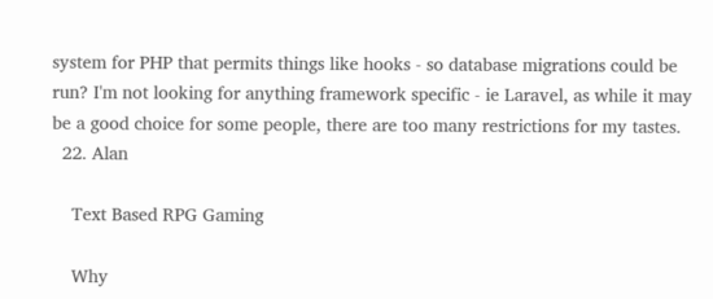system for PHP that permits things like hooks - so database migrations could be run? I'm not looking for anything framework specific - ie Laravel, as while it may be a good choice for some people, there are too many restrictions for my tastes.
  22. Alan

    Text Based RPG Gaming

    Why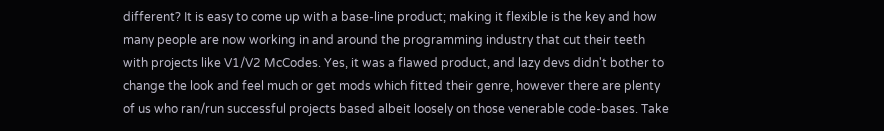different? It is easy to come up with a base-line product; making it flexible is the key and how many people are now working in and around the programming industry that cut their teeth with projects like V1/V2 McCodes. Yes, it was a flawed product, and lazy devs didn't bother to change the look and feel much or get mods which fitted their genre, however there are plenty of us who ran/run successful projects based albeit loosely on those venerable code-bases. Take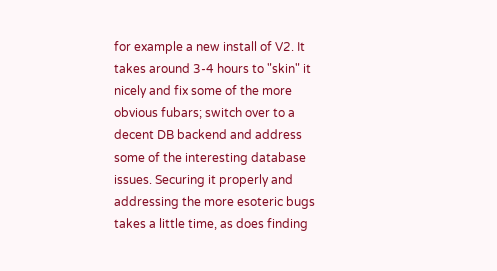for example a new install of V2. It takes around 3-4 hours to "skin" it nicely and fix some of the more obvious fubars; switch over to a decent DB backend and address some of the interesting database issues. Securing it properly and addressing the more esoteric bugs takes a little time, as does finding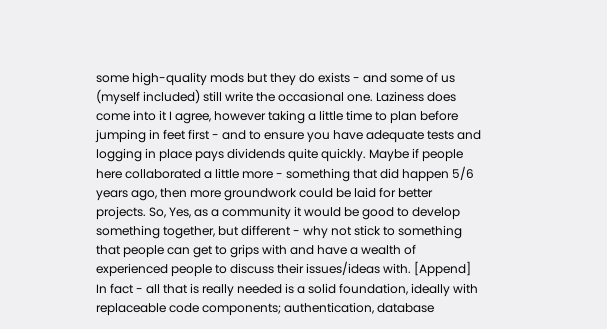some high-quality mods but they do exists - and some of us (myself included) still write the occasional one. Laziness does come into it I agree, however taking a little time to plan before jumping in feet first - and to ensure you have adequate tests and logging in place pays dividends quite quickly. Maybe if people here collaborated a little more - something that did happen 5/6 years ago, then more groundwork could be laid for better projects. So, Yes, as a community it would be good to develop something together, but different - why not stick to something that people can get to grips with and have a wealth of experienced people to discuss their issues/ideas with. [Append] In fact - all that is really needed is a solid foundation, ideally with replaceable code components; authentication, database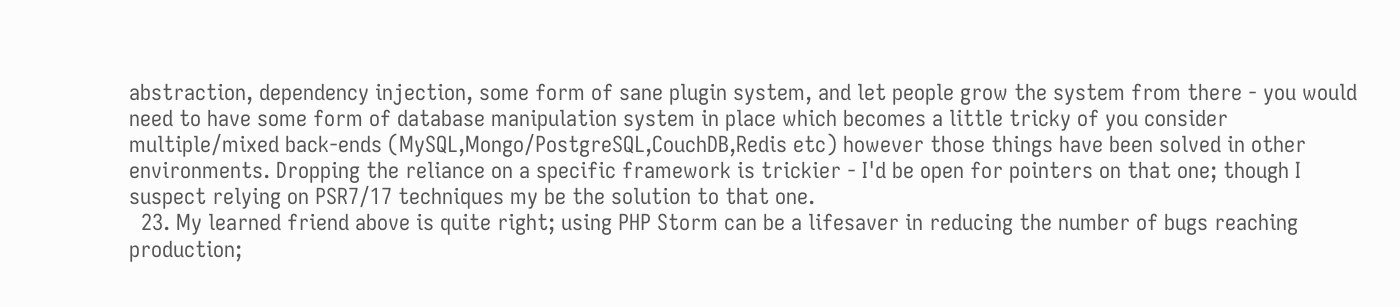abstraction, dependency injection, some form of sane plugin system, and let people grow the system from there - you would need to have some form of database manipulation system in place which becomes a little tricky of you consider multiple/mixed back-ends (MySQL,Mongo/PostgreSQL,CouchDB,Redis etc) however those things have been solved in other environments. Dropping the reliance on a specific framework is trickier - I'd be open for pointers on that one; though I suspect relying on PSR7/17 techniques my be the solution to that one.
  23. My learned friend above is quite right; using PHP Storm can be a lifesaver in reducing the number of bugs reaching production;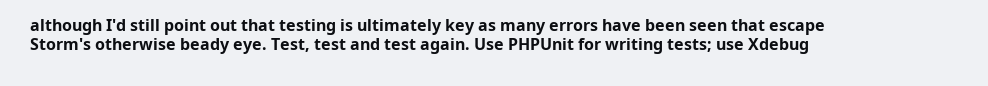although I'd still point out that testing is ultimately key as many errors have been seen that escape Storm's otherwise beady eye. Test, test and test again. Use PHPUnit for writing tests; use Xdebug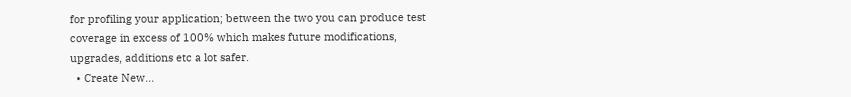for profiling your application; between the two you can produce test coverage in excess of 100% which makes future modifications, upgrades, additions etc a lot safer.
  • Create New...